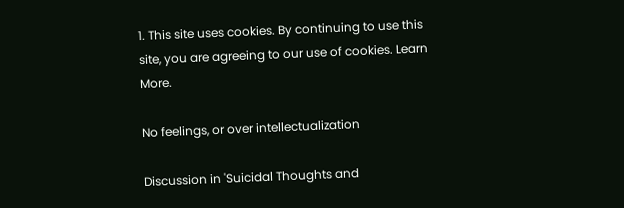1. This site uses cookies. By continuing to use this site, you are agreeing to our use of cookies. Learn More.

No feelings, or over intellectualization

Discussion in 'Suicidal Thoughts and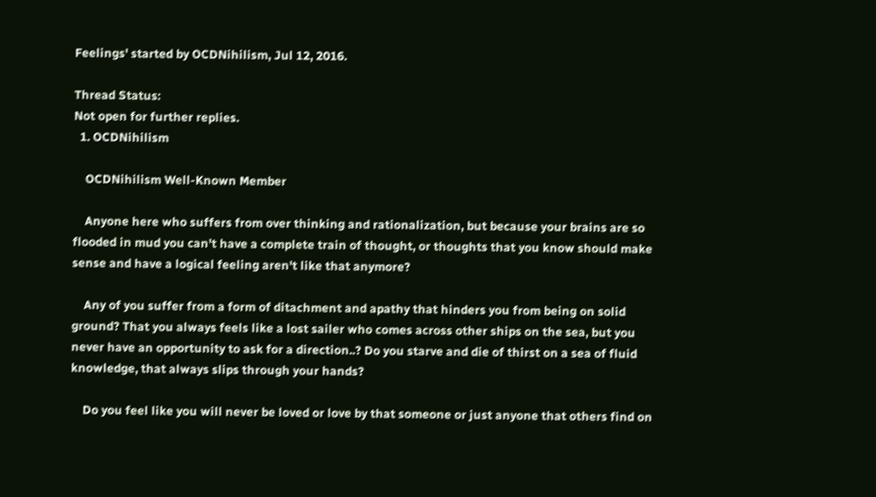Feelings' started by OCDNihilism, Jul 12, 2016.

Thread Status:
Not open for further replies.
  1. OCDNihilism

    OCDNihilism Well-Known Member

    Anyone here who suffers from over thinking and rationalization, but because your brains are so flooded in mud you can't have a complete train of thought, or thoughts that you know should make sense and have a logical feeling aren't like that anymore?

    Any of you suffer from a form of ditachment and apathy that hinders you from being on solid ground? That you always feels like a lost sailer who comes across other ships on the sea, but you never have an opportunity to ask for a direction..? Do you starve and die of thirst on a sea of fluid knowledge, that always slips through your hands?

    Do you feel like you will never be loved or love by that someone or just anyone that others find on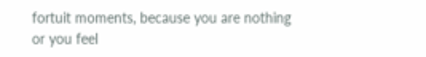fortuit moments, because you are nothing or you feel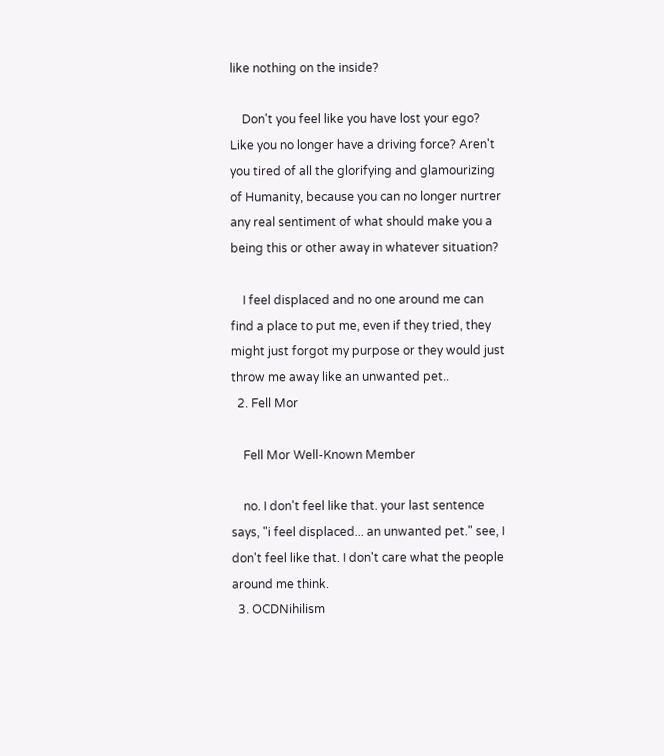like nothing on the inside?

    Don't you feel like you have lost your ego? Like you no longer have a driving force? Aren't you tired of all the glorifying and glamourizing of Humanity, because you can no longer nurtrer any real sentiment of what should make you a being this or other away in whatever situation?

    I feel displaced and no one around me can find a place to put me, even if they tried, they might just forgot my purpose or they would just throw me away like an unwanted pet..
  2. Fell Mor

    Fell Mor Well-Known Member

    no. I don't feel like that. your last sentence says, "i feel displaced... an unwanted pet." see, I don't feel like that. I don't care what the people around me think.
  3. OCDNihilism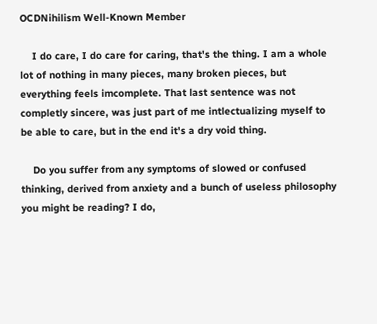OCDNihilism Well-Known Member

    I do care, I do care for caring, that's the thing. I am a whole lot of nothing in many pieces, many broken pieces, but everything feels imcomplete. That last sentence was not completly sincere, was just part of me intlectualizing myself to be able to care, but in the end it's a dry void thing.

    Do you suffer from any symptoms of slowed or confused thinking, derived from anxiety and a bunch of useless philosophy you might be reading? I do,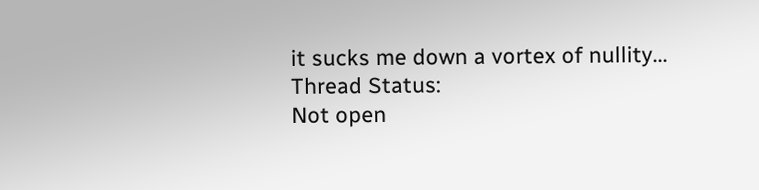it sucks me down a vortex of nullity...
Thread Status:
Not open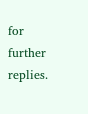for further replies.